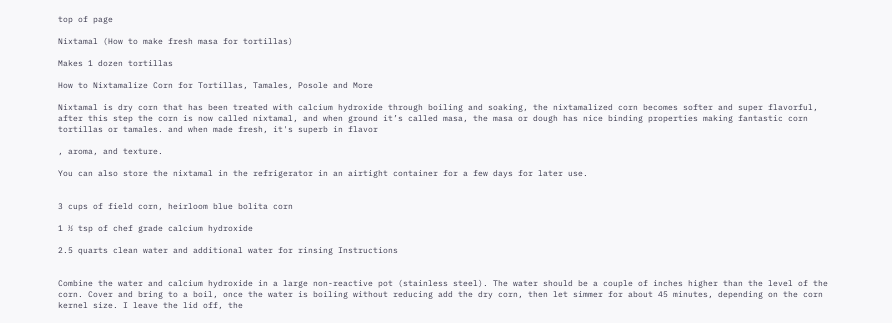top of page

Nixtamal (How to make fresh masa for tortillas)

Makes 1 dozen tortillas

How to Nixtamalize Corn for Tortillas, Tamales, Posole and More

Nixtamal is dry corn that has been treated with calcium hydroxide through boiling and soaking, the nixtamalized corn becomes softer and super flavorful, after this step the corn is now called nixtamal, and when ground it’s called masa, the masa or dough has nice binding properties making fantastic corn tortillas or tamales. and when made fresh, it's superb in flavor

, aroma, and texture.

You can also store the nixtamal in the refrigerator in an airtight container for a few days for later use.


3 cups of field corn, heirloom blue bolita corn

1 ½ tsp of chef grade calcium hydroxide

2.5 quarts clean water and additional water for rinsing Instructions


Combine the water and calcium hydroxide in a large non-reactive pot (stainless steel). The water should be a couple of inches higher than the level of the corn. Cover and bring to a boil, once the water is boiling without reducing add the dry corn, then let simmer for about 45 minutes, depending on the corn kernel size. I leave the lid off, the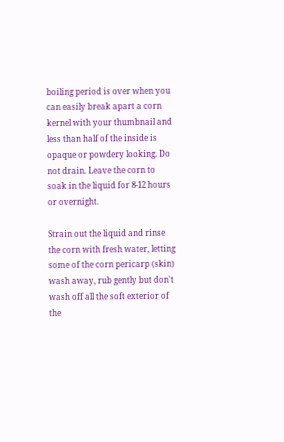boiling period is over when you can easily break apart a corn kernel with your thumbnail and less than half of the inside is opaque or powdery looking. Do not drain. Leave the corn to soak in the liquid for 8-12 hours or overnight.

Strain out the liquid and rinse the corn with fresh water, letting some of the corn pericarp (skin) wash away, rub gently but don't wash off all the soft exterior of the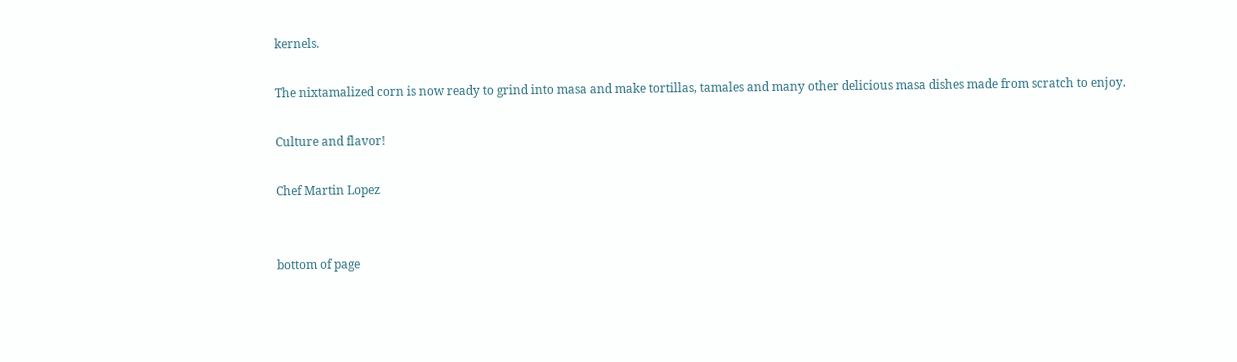kernels.

The nixtamalized corn is now ready to grind into masa and make tortillas, tamales and many other delicious masa dishes made from scratch to enjoy.

Culture and flavor!

Chef Martin Lopez


bottom of page